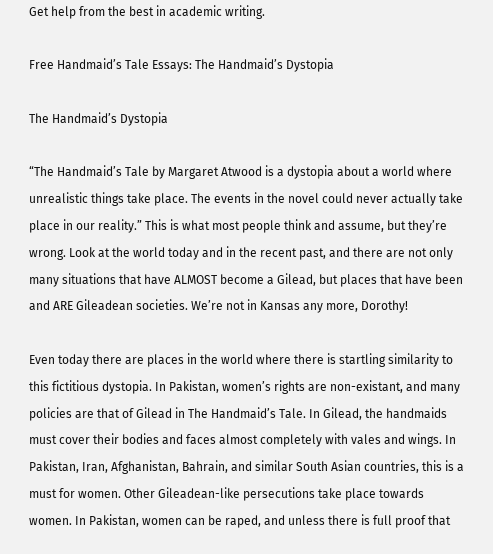Get help from the best in academic writing.

Free Handmaid’s Tale Essays: The Handmaid’s Dystopia

The Handmaid’s Dystopia

“The Handmaid’s Tale by Margaret Atwood is a dystopia about a world where unrealistic things take place. The events in the novel could never actually take place in our reality.” This is what most people think and assume, but they’re wrong. Look at the world today and in the recent past, and there are not only many situations that have ALMOST become a Gilead, but places that have been and ARE Gileadean societies. We’re not in Kansas any more, Dorothy!

Even today there are places in the world where there is startling similarity to this fictitious dystopia. In Pakistan, women’s rights are non-existant, and many policies are that of Gilead in The Handmaid’s Tale. In Gilead, the handmaids must cover their bodies and faces almost completely with vales and wings. In Pakistan, Iran, Afghanistan, Bahrain, and similar South Asian countries, this is a must for women. Other Gileadean-like persecutions take place towards women. In Pakistan, women can be raped, and unless there is full proof that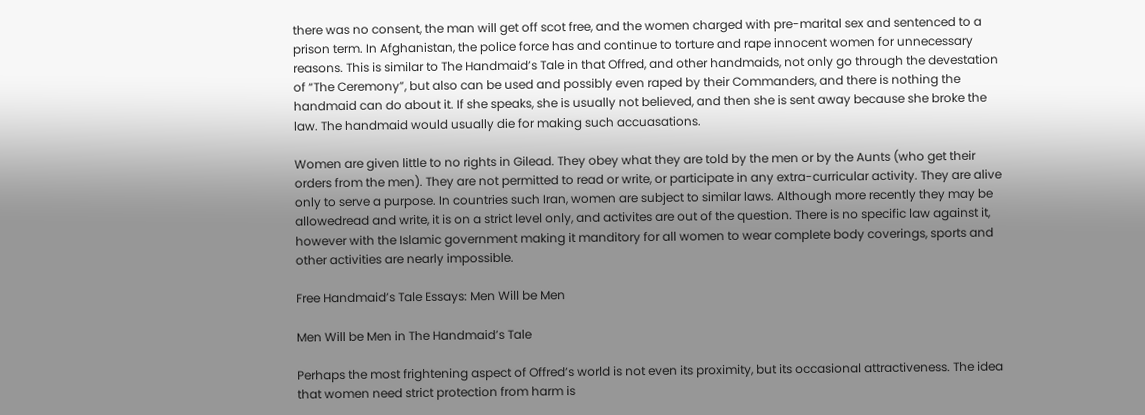there was no consent, the man will get off scot free, and the women charged with pre-marital sex and sentenced to a prison term. In Afghanistan, the police force has and continue to torture and rape innocent women for unnecessary reasons. This is similar to The Handmaid’s Tale in that Offred, and other handmaids, not only go through the devestation of “The Ceremony”, but also can be used and possibly even raped by their Commanders, and there is nothing the handmaid can do about it. If she speaks, she is usually not believed, and then she is sent away because she broke the law. The handmaid would usually die for making such accuasations.

Women are given little to no rights in Gilead. They obey what they are told by the men or by the Aunts (who get their orders from the men). They are not permitted to read or write, or participate in any extra-curricular activity. They are alive only to serve a purpose. In countries such Iran, women are subject to similar laws. Although more recently they may be allowedread and write, it is on a strict level only, and activites are out of the question. There is no specific law against it, however with the Islamic government making it manditory for all women to wear complete body coverings, sports and other activities are nearly impossible.

Free Handmaid’s Tale Essays: Men Will be Men

Men Will be Men in The Handmaid’s Tale

Perhaps the most frightening aspect of Offred’s world is not even its proximity, but its occasional attractiveness. The idea that women need strict protection from harm is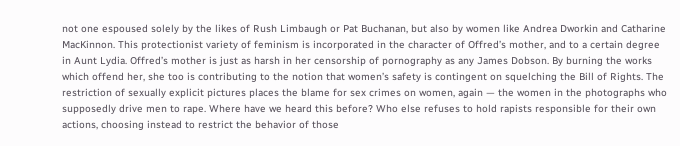not one espoused solely by the likes of Rush Limbaugh or Pat Buchanan, but also by women like Andrea Dworkin and Catharine MacKinnon. This protectionist variety of feminism is incorporated in the character of Offred’s mother, and to a certain degree in Aunt Lydia. Offred’s mother is just as harsh in her censorship of pornography as any James Dobson. By burning the works which offend her, she too is contributing to the notion that women’s safety is contingent on squelching the Bill of Rights. The restriction of sexually explicit pictures places the blame for sex crimes on women, again — the women in the photographs who supposedly drive men to rape. Where have we heard this before? Who else refuses to hold rapists responsible for their own actions, choosing instead to restrict the behavior of those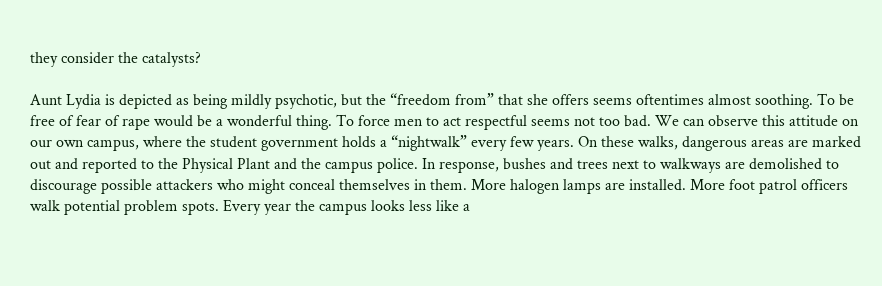they consider the catalysts?

Aunt Lydia is depicted as being mildly psychotic, but the “freedom from” that she offers seems oftentimes almost soothing. To be free of fear of rape would be a wonderful thing. To force men to act respectful seems not too bad. We can observe this attitude on our own campus, where the student government holds a “nightwalk” every few years. On these walks, dangerous areas are marked out and reported to the Physical Plant and the campus police. In response, bushes and trees next to walkways are demolished to discourage possible attackers who might conceal themselves in them. More halogen lamps are installed. More foot patrol officers walk potential problem spots. Every year the campus looks less like a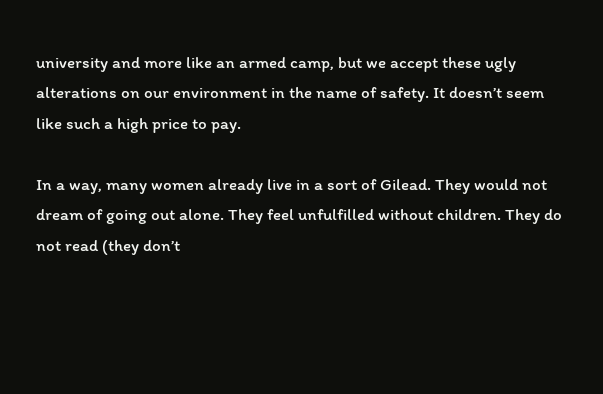university and more like an armed camp, but we accept these ugly alterations on our environment in the name of safety. It doesn’t seem like such a high price to pay.

In a way, many women already live in a sort of Gilead. They would not dream of going out alone. They feel unfulfilled without children. They do not read (they don’t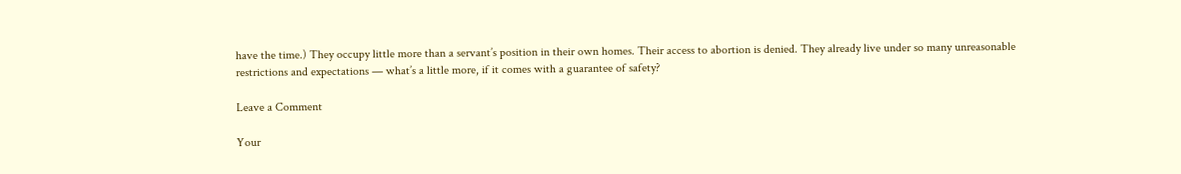have the time.) They occupy little more than a servant’s position in their own homes. Their access to abortion is denied. They already live under so many unreasonable restrictions and expectations — what’s a little more, if it comes with a guarantee of safety?

Leave a Comment

Your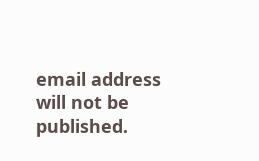email address will not be published.